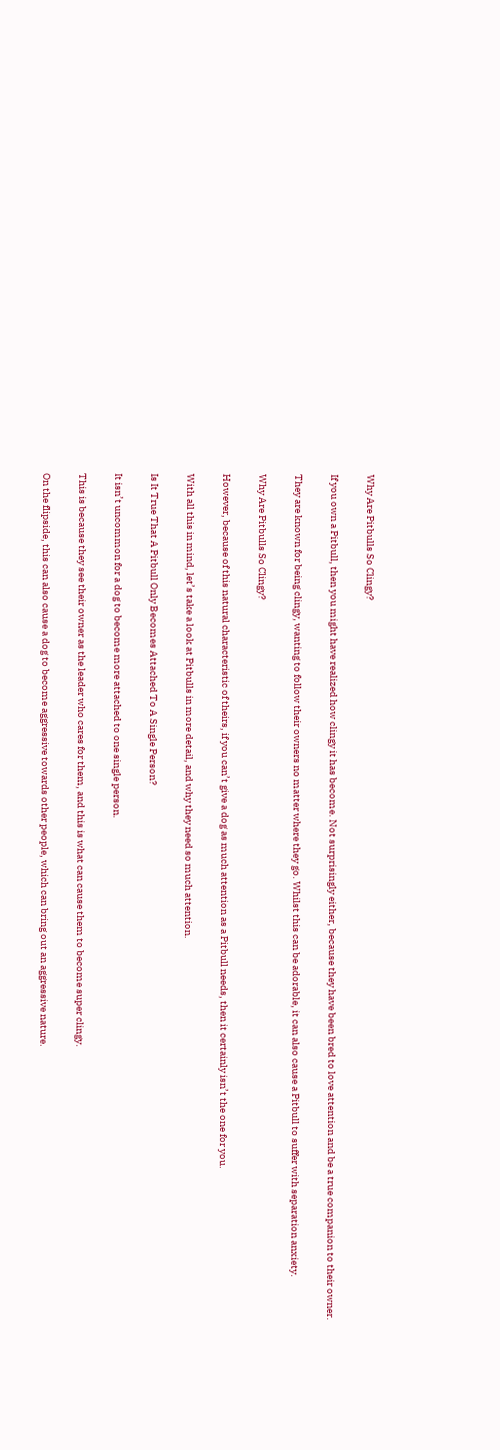Why Are Pitbulls So Clingy?

If you own a Pitbull, then you might have realized how clingy it has become. Not surprisingly either, because they have been bred to love attention and be a true companion to their owner.

They are known for being clingy, wanting to follow their owners no matter where they go. Whilst this can be adorable, it can also cause a Pitbull to suffer with separation anxiety.

Why Are Pitbulls So Clingy?

However, because of this natural characteristic of theirs, if you can’t give a dog as much attention as a Pitbull needs, then it certainly isn’t the one for you.

With all this in mind, let’s take a look at Pitbulls in more detail, and why they need so much attention.

Is It True That A Pitbull Only Becomes Attached To A Single Person?

It isn’t uncommon for a dog to become more attached to one single person.

This is because they see their owner as the leader who cares for them, and this is what can cause them to become super clingy.

On the flipside, this can also cause a dog to become aggressive towards other people, which can bring out an aggressive nature.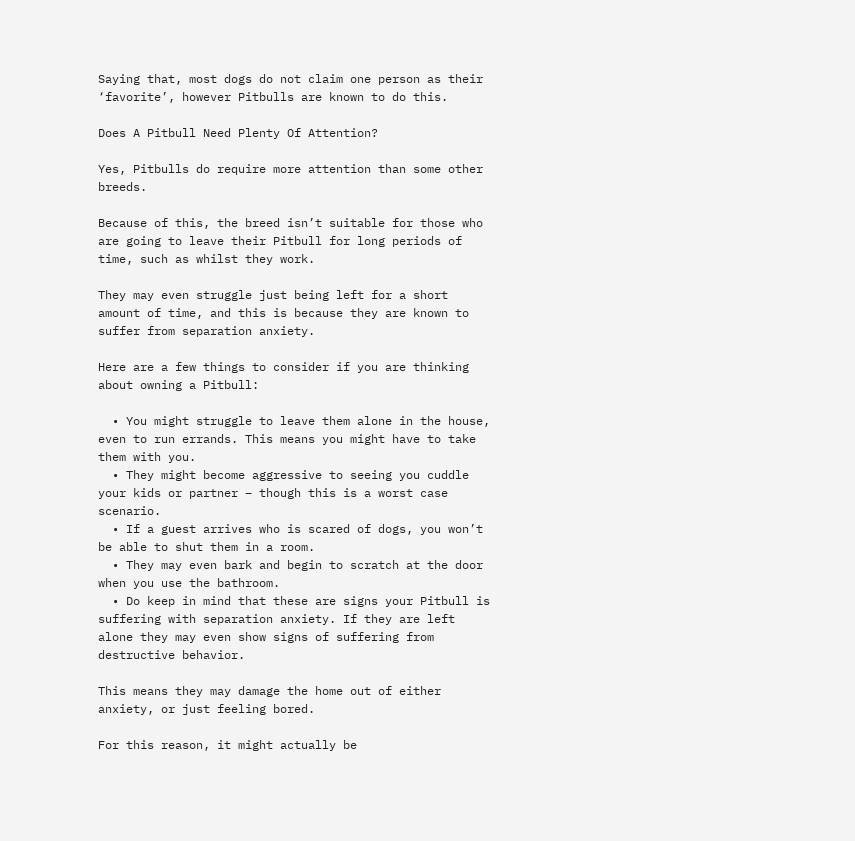Saying that, most dogs do not claim one person as their ‘favorite’, however Pitbulls are known to do this.

Does A Pitbull Need Plenty Of Attention?

Yes, Pitbulls do require more attention than some other breeds.

Because of this, the breed isn’t suitable for those who are going to leave their Pitbull for long periods of time, such as whilst they work.

They may even struggle just being left for a short amount of time, and this is because they are known to suffer from separation anxiety.

Here are a few things to consider if you are thinking about owning a Pitbull:

  • You might struggle to leave them alone in the house, even to run errands. This means you might have to take them with you.
  • They might become aggressive to seeing you cuddle your kids or partner – though this is a worst case scenario.
  • If a guest arrives who is scared of dogs, you won’t be able to shut them in a room.
  • They may even bark and begin to scratch at the door when you use the bathroom.
  • Do keep in mind that these are signs your Pitbull is suffering with separation anxiety. If they are left alone they may even show signs of suffering from destructive behavior.

This means they may damage the home out of either anxiety, or just feeling bored.

For this reason, it might actually be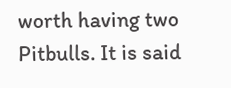worth having two Pitbulls. It is said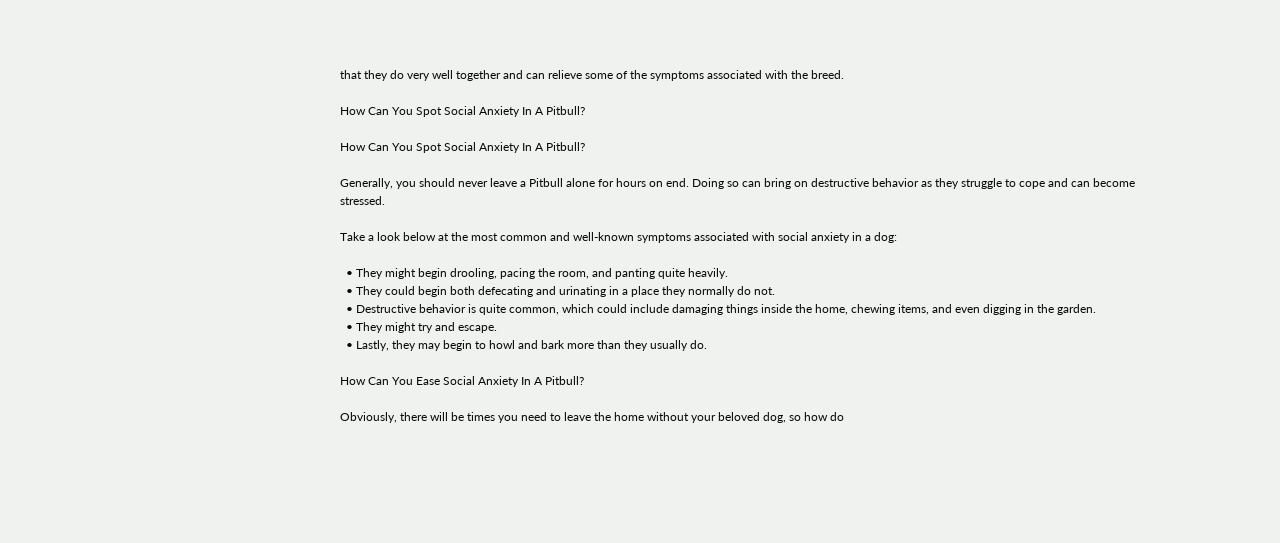that they do very well together and can relieve some of the symptoms associated with the breed.

How Can You Spot Social Anxiety In A Pitbull?

How Can You Spot Social Anxiety In A Pitbull?

Generally, you should never leave a Pitbull alone for hours on end. Doing so can bring on destructive behavior as they struggle to cope and can become stressed.

Take a look below at the most common and well-known symptoms associated with social anxiety in a dog:

  • They might begin drooling, pacing the room, and panting quite heavily.
  • They could begin both defecating and urinating in a place they normally do not.
  • Destructive behavior is quite common, which could include damaging things inside the home, chewing items, and even digging in the garden.
  • They might try and escape.
  • Lastly, they may begin to howl and bark more than they usually do.

How Can You Ease Social Anxiety In A Pitbull?

Obviously, there will be times you need to leave the home without your beloved dog, so how do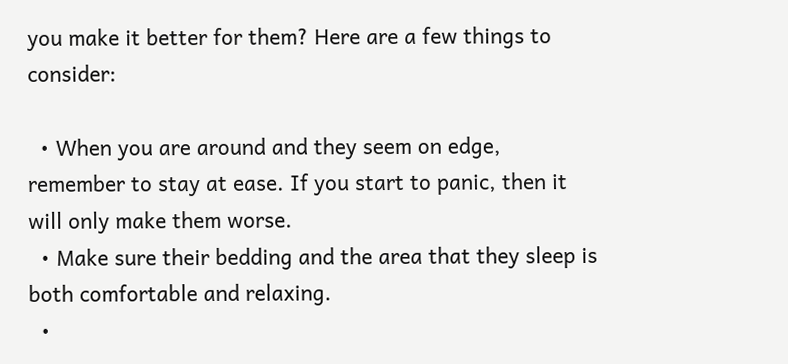you make it better for them? Here are a few things to consider:

  • When you are around and they seem on edge, remember to stay at ease. If you start to panic, then it will only make them worse.
  • Make sure their bedding and the area that they sleep is both comfortable and relaxing.
  •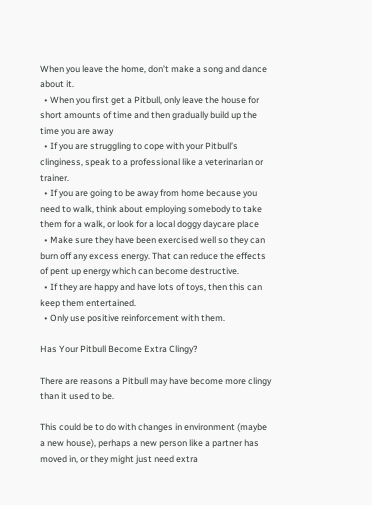When you leave the home, don’t make a song and dance about it.
  • When you first get a Pitbull, only leave the house for short amounts of time and then gradually build up the time you are away
  • If you are struggling to cope with your Pitbull’s clinginess, speak to a professional like a veterinarian or trainer.
  • If you are going to be away from home because you need to walk, think about employing somebody to take them for a walk, or look for a local doggy daycare place
  • Make sure they have been exercised well so they can burn off any excess energy. That can reduce the effects of pent up energy which can become destructive.
  • If they are happy and have lots of toys, then this can keep them entertained.
  • Only use positive reinforcement with them.

Has Your Pitbull Become Extra Clingy?

There are reasons a Pitbull may have become more clingy than it used to be.

This could be to do with changes in environment (maybe a new house), perhaps a new person like a partner has moved in, or they might just need extra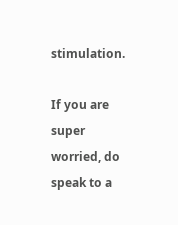stimulation.

If you are super worried, do speak to a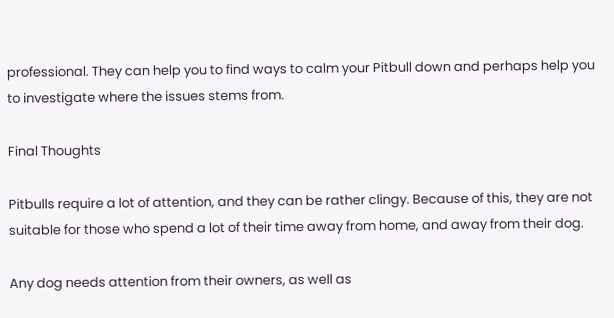professional. They can help you to find ways to calm your Pitbull down and perhaps help you to investigate where the issues stems from.

Final Thoughts

Pitbulls require a lot of attention, and they can be rather clingy. Because of this, they are not suitable for those who spend a lot of their time away from home, and away from their dog.

Any dog needs attention from their owners, as well as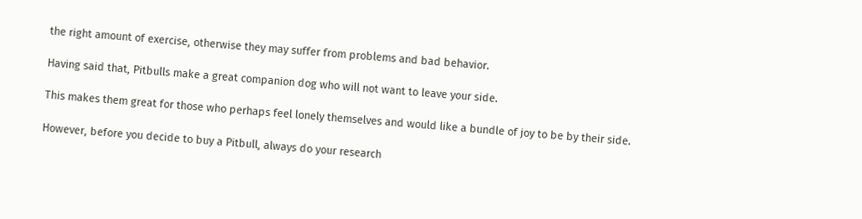the right amount of exercise, otherwise they may suffer from problems and bad behavior.

Having said that, Pitbulls make a great companion dog who will not want to leave your side.

This makes them great for those who perhaps feel lonely themselves and would like a bundle of joy to be by their side.

However, before you decide to buy a Pitbull, always do your research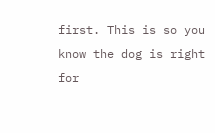first. This is so you know the dog is right for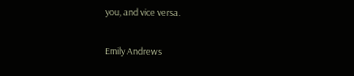you, and vice versa.

Emily Andrews